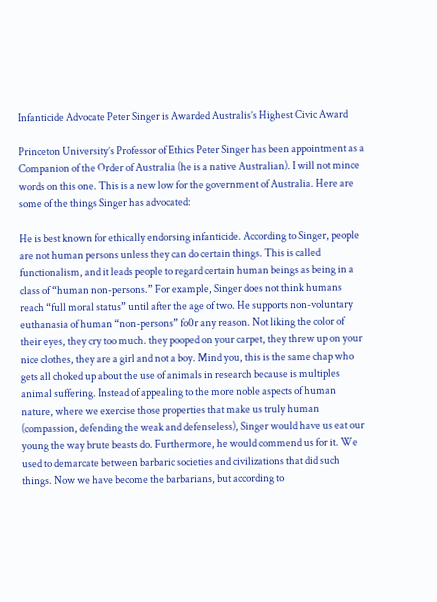Infanticide Advocate Peter Singer is Awarded Australis’s Highest Civic Award

Princeton University’s Professor of Ethics Peter Singer has been appointment as a Companion of the Order of Australia (he is a native Australian). I will not mince words on this one. This is a new low for the government of Australia. Here are some of the things Singer has advocated:

He is best known for ethically endorsing infanticide. According to Singer, people are not human persons unless they can do certain things. This is called functionalism, and it leads people to regard certain human beings as being in a class of “human non-persons.” For example, Singer does not think humans reach “full moral status” until after the age of two. He supports non-voluntary euthanasia of human “non-persons” fo0r any reason. Not liking the color of their eyes, they cry too much. they pooped on your carpet, they threw up on your nice clothes, they are a girl and not a boy. Mind you, this is the same chap who gets all choked up about the use of animals in research because is multiples animal suffering. Instead of appealing to the more noble aspects of human nature, where we exercise those properties that make us truly human (compassion, defending the weak and defenseless), Singer would have us eat our young the way brute beasts do. Furthermore, he would commend us for it. We used to demarcate between barbaric societies and civilizations that did such things. Now we have become the barbarians, but according to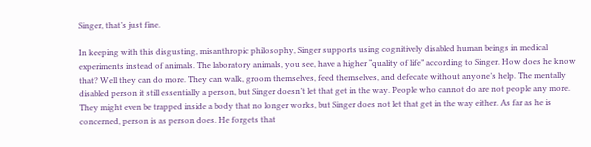Singer, that’s just fine.

In keeping with this disgusting, misanthropic philosophy, Singer supports using cognitively disabled human beings in medical experiments instead of animals. The laboratory animals, you see, have a higher “quality of life” according to Singer. How does he know that? Well they can do more. They can walk, groom themselves, feed themselves, and defecate without anyone’s help. The mentally disabled person it still essentially a person, but Singer doesn’t let that get in the way. People who cannot do are not people any more. They might even be trapped inside a body that no longer works, but Singer does not let that get in the way either. As far as he is concerned, person is as person does. He forgets that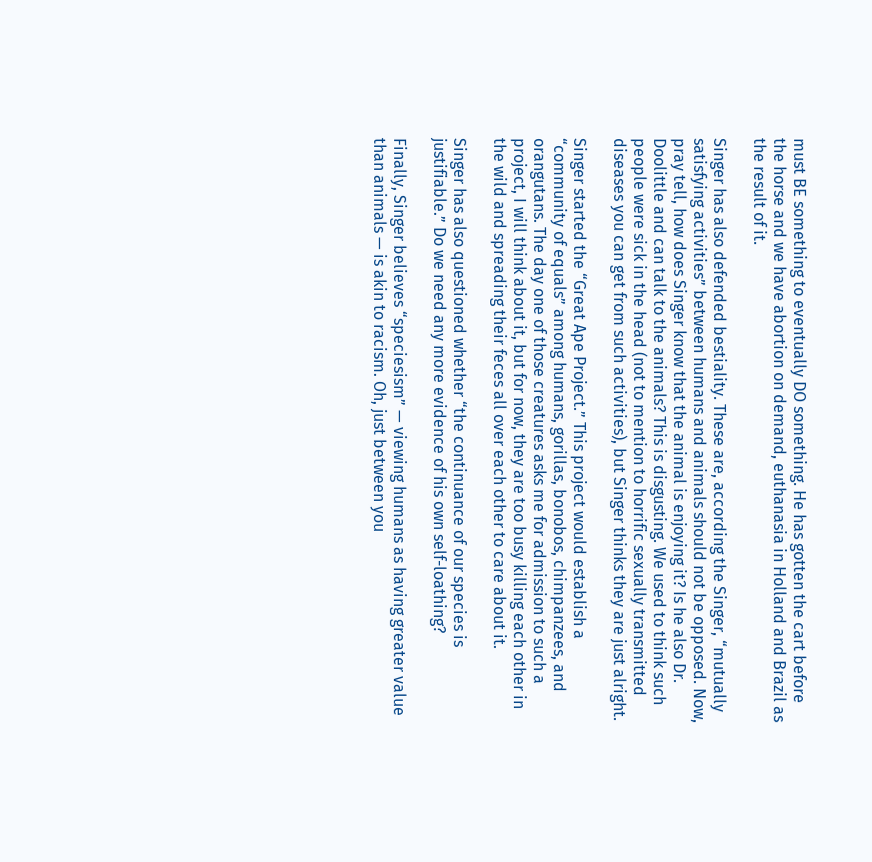must BE something to eventually DO something. He has gotten the cart before the horse and we have abortion on demand, euthanasia in Holland and Brazil as the result of it.

Singer has also defended bestiality. These are, according the Singer, “mutually satisfying activities” between humans and animals should not be opposed. Now, pray tell, how does Singer know that the animal is enjoying it? Is he also Dr. Doolittle and can talk to the animals? This is disgusting. We used to think such people were sick in the head (not to mention to horrific sexually transmitted diseases you can get from such activities), but Singer thinks they are just alright.

Singer started the “Great Ape Project.” This project would establish a “community of equals” among humans, gorillas, bonobos, chimpanzees, and orangutans. The day one of those creatures asks me for admission to such a project, I will think about it, but for now, they are too busy killing each other in the wild and spreading their feces all over each other to care about it.

Singer has also questioned whether “the continuance of our species is justifiable.” Do we need any more evidence of his own self-loathing?

Finally, Singer believes “speciesism” — viewing humans as having greater value than animals — is akin to racism. Oh, just between you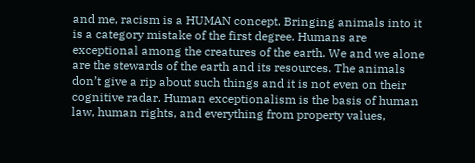and me, racism is a HUMAN concept. Bringing animals into it is a category mistake of the first degree. Humans are exceptional among the creatures of the earth. We and we alone are the stewards of the earth and its resources. The animals don’t give a rip about such things and it is not even on their cognitive radar. Human exceptionalism is the basis of human law, human rights, and everything from property values,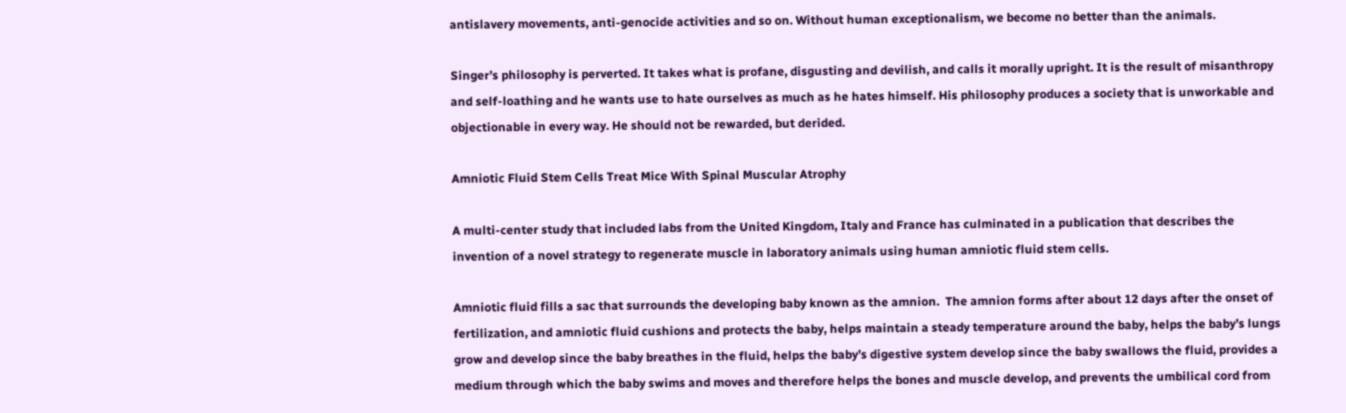antislavery movements, anti-genocide activities and so on. Without human exceptionalism, we become no better than the animals.

Singer’s philosophy is perverted. It takes what is profane, disgusting and devilish, and calls it morally upright. It is the result of misanthropy and self-loathing and he wants use to hate ourselves as much as he hates himself. His philosophy produces a society that is unworkable and objectionable in every way. He should not be rewarded, but derided.

Amniotic Fluid Stem Cells Treat Mice With Spinal Muscular Atrophy

A multi-center study that included labs from the United Kingdom, Italy and France has culminated in a publication that describes the invention of a novel strategy to regenerate muscle in laboratory animals using human amniotic fluid stem cells.

Amniotic fluid fills a sac that surrounds the developing baby known as the amnion.  The amnion forms after about 12 days after the onset of fertilization, and amniotic fluid cushions and protects the baby, helps maintain a steady temperature around the baby, helps the baby’s lungs grow and develop since the baby breathes in the fluid, helps the baby’s digestive system develop since the baby swallows the fluid, provides a medium through which the baby swims and moves and therefore helps the bones and muscle develop, and prevents the umbilical cord from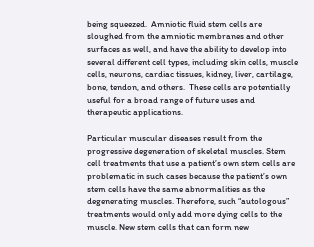being squeezed.  Amniotic fluid stem cells are sloughed from the amniotic membranes and other surfaces as well, and have the ability to develop into several different cell types, including skin cells, muscle cells, neurons, cardiac tissues, kidney, liver, cartilage, bone, tendon, and others.  These cells are potentially useful for a broad range of future uses and therapeutic applications.

Particular muscular diseases result from the progressive degeneration of skeletal muscles. Stem cell treatments that use a patient’s own stem cells are problematic in such cases because the patient’s own stem cells have the same abnormalities as the degenerating muscles. Therefore, such “autologous” treatments would only add more dying cells to the muscle. New stem cells that can form new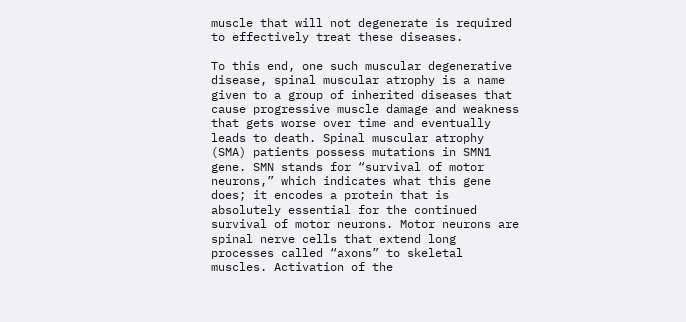muscle that will not degenerate is required to effectively treat these diseases.

To this end, one such muscular degenerative disease, spinal muscular atrophy is a name given to a group of inherited diseases that cause progressive muscle damage and weakness that gets worse over time and eventually leads to death. Spinal muscular atrophy (SMA) patients possess mutations in SMN1 gene. SMN stands for “survival of motor neurons,” which indicates what this gene does; it encodes a protein that is absolutely essential for the continued survival of motor neurons. Motor neurons are spinal nerve cells that extend long processes called “axons” to skeletal muscles. Activation of the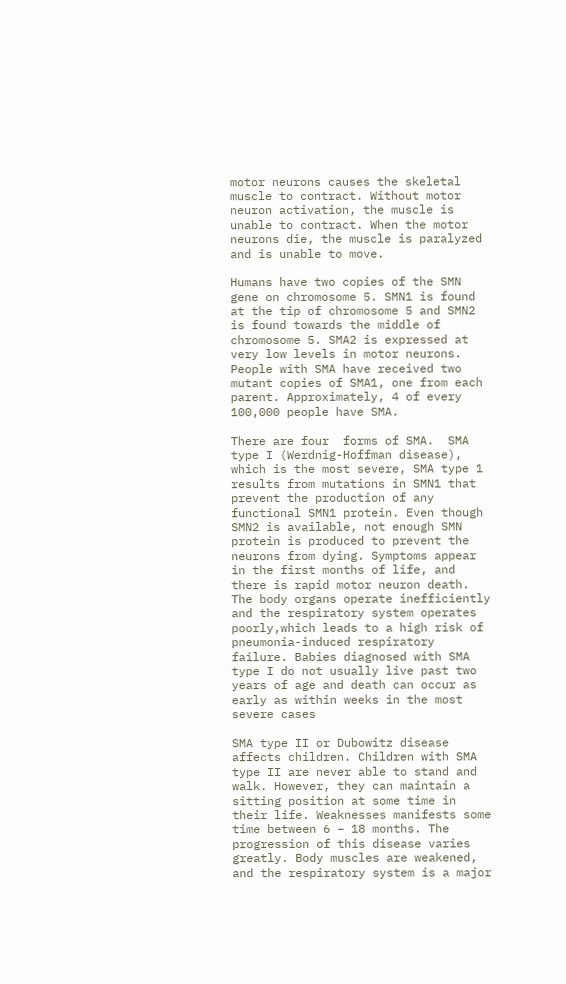motor neurons causes the skeletal muscle to contract. Without motor neuron activation, the muscle is unable to contract. When the motor neurons die, the muscle is paralyzed and is unable to move.

Humans have two copies of the SMN gene on chromosome 5. SMN1 is found at the tip of chromosome 5 and SMN2 is found towards the middle of chromosome 5. SMA2 is expressed at very low levels in motor neurons. People with SMA have received two mutant copies of SMA1, one from each parent. Approximately, 4 of every 100,000 people have SMA.

There are four  forms of SMA.  SMA type I (Werdnig-Hoffman disease), which is the most severe, SMA type 1 results from mutations in SMN1 that prevent the production of any functional SMN1 protein. Even though SMN2 is available, not enough SMN protein is produced to prevent the neurons from dying. Symptoms appear in the first months of life, and there is rapid motor neuron death. The body organs operate inefficiently and the respiratory system operates poorly,which leads to a high risk of pneumonia-induced respiratory failure. Babies diagnosed with SMA type I do not usually live past two years of age and death can occur as early as within weeks in the most severe cases

SMA type II or Dubowitz disease affects children. Children with SMA type II are never able to stand and walk. However, they can maintain a sitting position at some time in their life. Weaknesses manifests some time between 6 – 18 months. The progression of this disease varies greatly. Body muscles are weakened, and the respiratory system is a major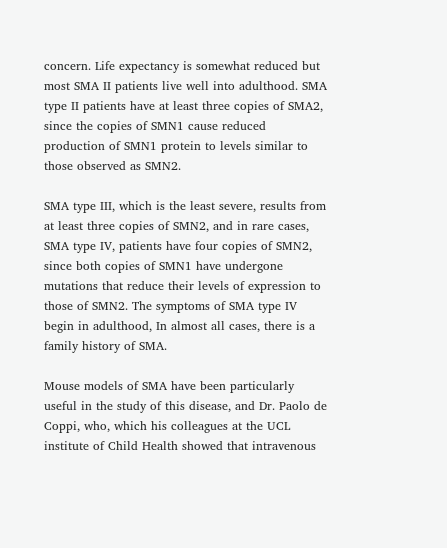concern. Life expectancy is somewhat reduced but most SMA II patients live well into adulthood. SMA type II patients have at least three copies of SMA2, since the copies of SMN1 cause reduced production of SMN1 protein to levels similar to those observed as SMN2.

SMA type III, which is the least severe, results from at least three copies of SMN2, and in rare cases, SMA type IV, patients have four copies of SMN2, since both copies of SMN1 have undergone mutations that reduce their levels of expression to those of SMN2. The symptoms of SMA type IV begin in adulthood, In almost all cases, there is a family history of SMA.

Mouse models of SMA have been particularly useful in the study of this disease, and Dr. Paolo de Coppi, who, which his colleagues at the UCL institute of Child Health showed that intravenous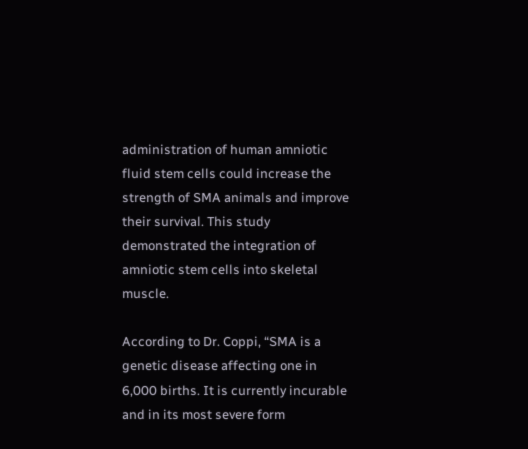administration of human amniotic fluid stem cells could increase the strength of SMA animals and improve their survival. This study demonstrated the integration of amniotic stem cells into skeletal muscle.

According to Dr. Coppi, “SMA is a genetic disease affecting one in 6,000 births. It is currently incurable and in its most severe form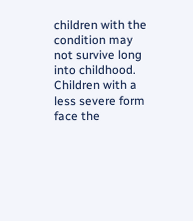children with the condition may not survive long into childhood. Children with a less severe form face the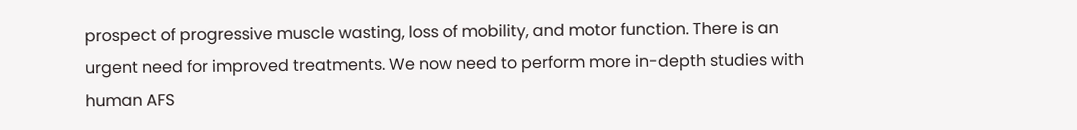prospect of progressive muscle wasting, loss of mobility, and motor function. There is an urgent need for improved treatments. We now need to perform more in-depth studies with human AFS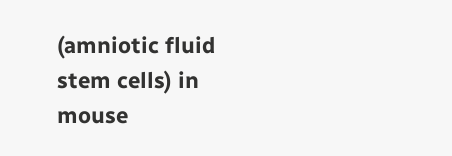(amniotic fluid stem cells) in mouse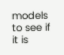models to see if it is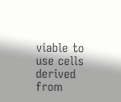viable to use cells derived from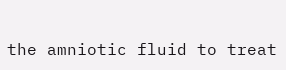the amniotic fluid to treat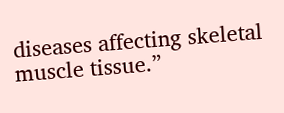diseases affecting skeletal muscle tissue.”